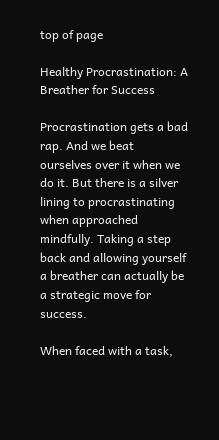top of page

Healthy Procrastination: A Breather for Success

Procrastination gets a bad rap. And we beat ourselves over it when we do it. But there is a silver lining to procrastinating when approached mindfully. Taking a step back and allowing yourself a breather can actually be a strategic move for success.

When faced with a task,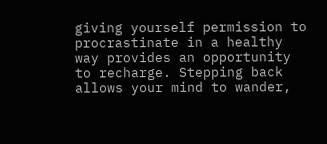giving yourself permission to procrastinate in a healthy way provides an opportunity to recharge. Stepping back allows your mind to wander,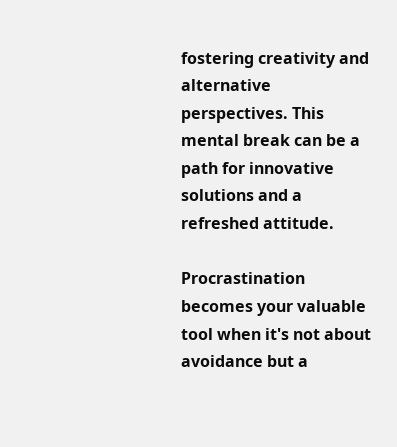fostering creativity and alternative perspectives. This mental break can be a path for innovative solutions and a refreshed attitude.

Procrastination becomes your valuable tool when it's not about avoidance but a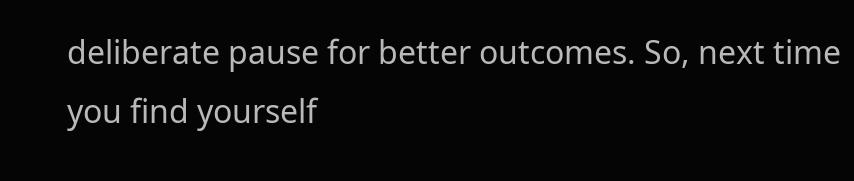deliberate pause for better outcomes. So, next time you find yourself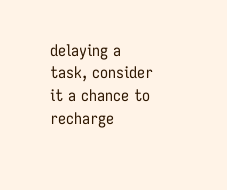delaying a task, consider it a chance to recharge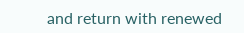and return with renewed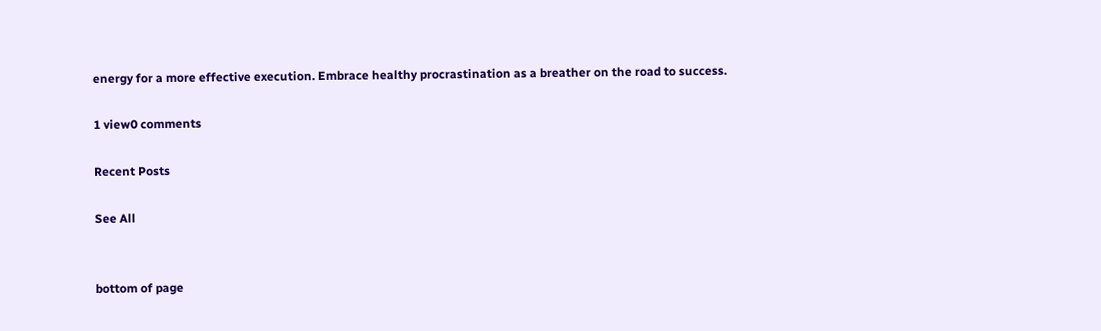energy for a more effective execution. Embrace healthy procrastination as a breather on the road to success.

1 view0 comments

Recent Posts

See All


bottom of page